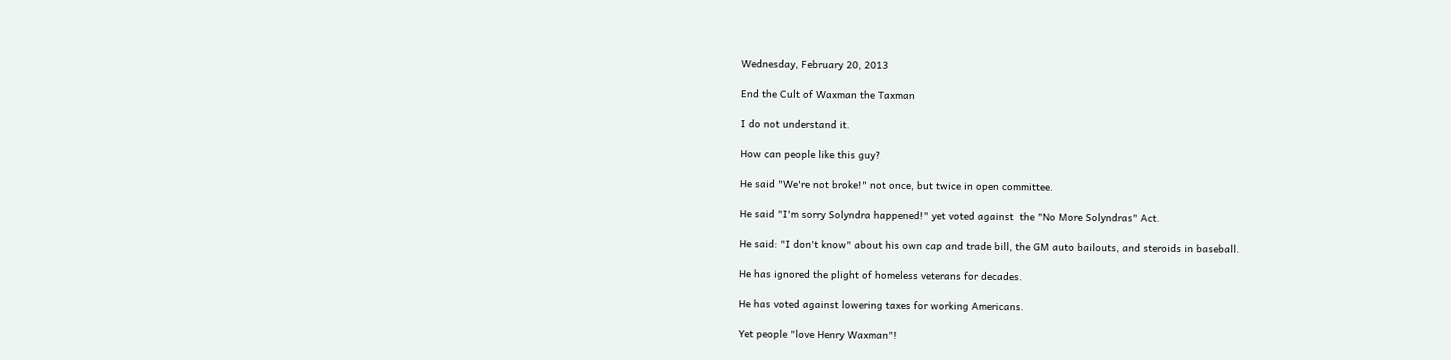Wednesday, February 20, 2013

End the Cult of Waxman the Taxman

I do not understand it.

How can people like this guy?

He said "We're not broke!" not once, but twice in open committee.

He said "I'm sorry Solyndra happened!" yet voted against  the "No More Solyndras" Act.

He said: "I don't know" about his own cap and trade bill, the GM auto bailouts, and steroids in baseball.

He has ignored the plight of homeless veterans for decades.

He has voted against lowering taxes for working Americans.

Yet people "love Henry Waxman"!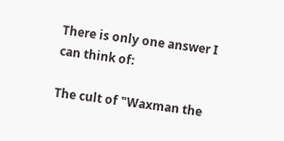There is only one answer I can think of:

The cult of "Waxman the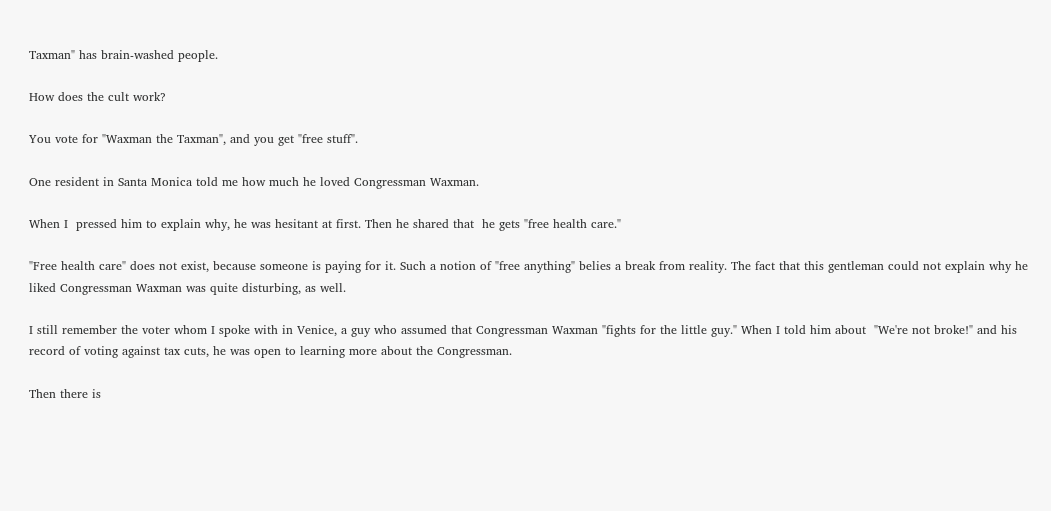Taxman" has brain-washed people.

How does the cult work?

You vote for "Waxman the Taxman", and you get "free stuff".

One resident in Santa Monica told me how much he loved Congressman Waxman.

When I  pressed him to explain why, he was hesitant at first. Then he shared that  he gets "free health care."

"Free health care" does not exist, because someone is paying for it. Such a notion of "free anything" belies a break from reality. The fact that this gentleman could not explain why he liked Congressman Waxman was quite disturbing, as well.

I still remember the voter whom I spoke with in Venice, a guy who assumed that Congressman Waxman "fights for the little guy." When I told him about  "We're not broke!" and his record of voting against tax cuts, he was open to learning more about the Congressman.

Then there is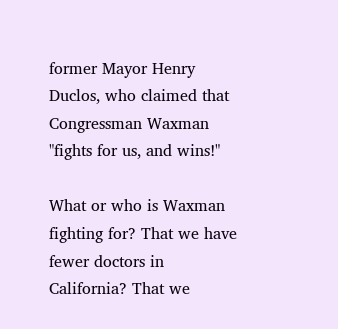former Mayor Henry Duclos, who claimed that Congressman Waxman "fights for us, and wins!"

What or who is Waxman fighting for? That we have fewer doctors in California? That we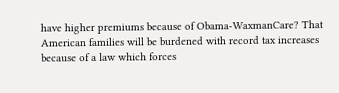have higher premiums because of Obama-WaxmanCare? That American families will be burdened with record tax increases because of a law which forces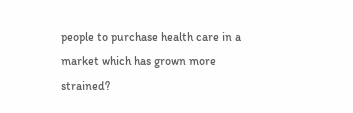people to purchase health care in a market which has grown more strained?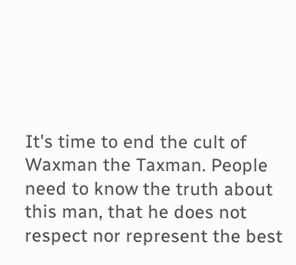It's time to end the cult of Waxman the Taxman. People need to know the truth about this man, that he does not respect nor represent the best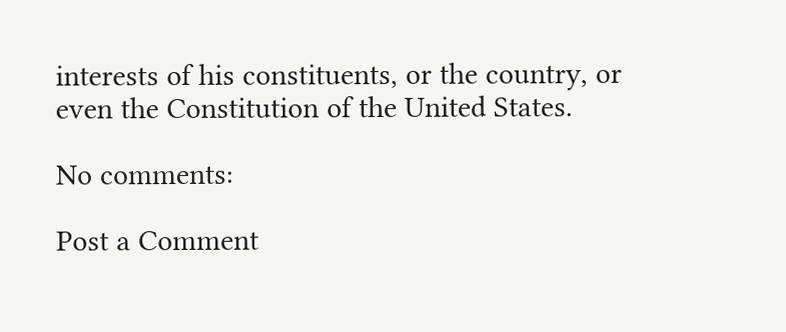interests of his constituents, or the country, or even the Constitution of the United States.

No comments:

Post a Comment